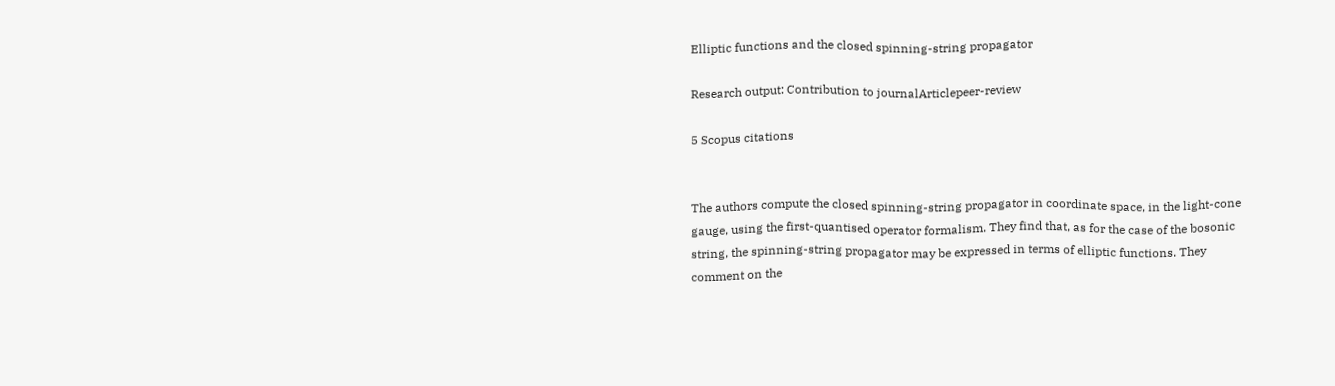Elliptic functions and the closed spinning-string propagator

Research output: Contribution to journalArticlepeer-review

5 Scopus citations


The authors compute the closed spinning-string propagator in coordinate space, in the light-cone gauge, using the first-quantised operator formalism. They find that, as for the case of the bosonic string, the spinning-string propagator may be expressed in terms of elliptic functions. They comment on the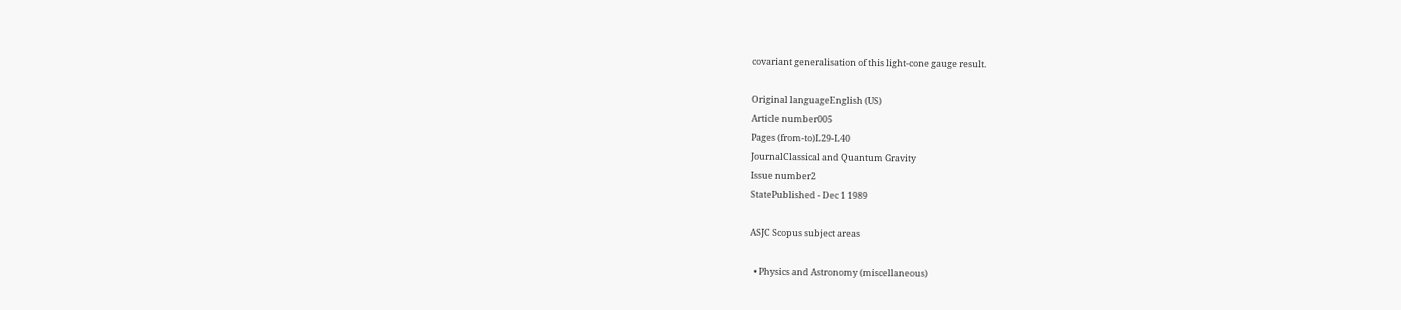covariant generalisation of this light-cone gauge result.

Original languageEnglish (US)
Article number005
Pages (from-to)L29-L40
JournalClassical and Quantum Gravity
Issue number2
StatePublished - Dec 1 1989

ASJC Scopus subject areas

  • Physics and Astronomy (miscellaneous)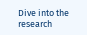Dive into the research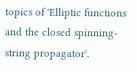topics of 'Elliptic functions and the closed spinning-string propagator'.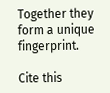Together they form a unique fingerprint.

Cite this